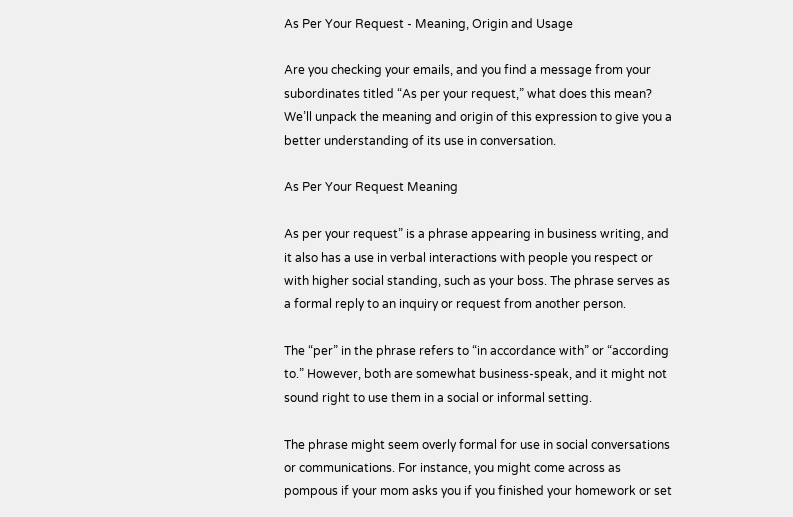As Per Your Request - Meaning, Origin and Usage

Are you checking your emails, and you find a message from your subordinates titled “As per your request,” what does this mean? We’ll unpack the meaning and origin of this expression to give you a better understanding of its use in conversation.

As Per Your Request Meaning

As per your request” is a phrase appearing in business writing, and it also has a use in verbal interactions with people you respect or with higher social standing, such as your boss. The phrase serves as a formal reply to an inquiry or request from another person.

The “per” in the phrase refers to “in accordance with” or “according to.” However, both are somewhat business-speak, and it might not sound right to use them in a social or informal setting.

The phrase might seem overly formal for use in social conversations or communications. For instance, you might come across as pompous if your mom asks you if you finished your homework or set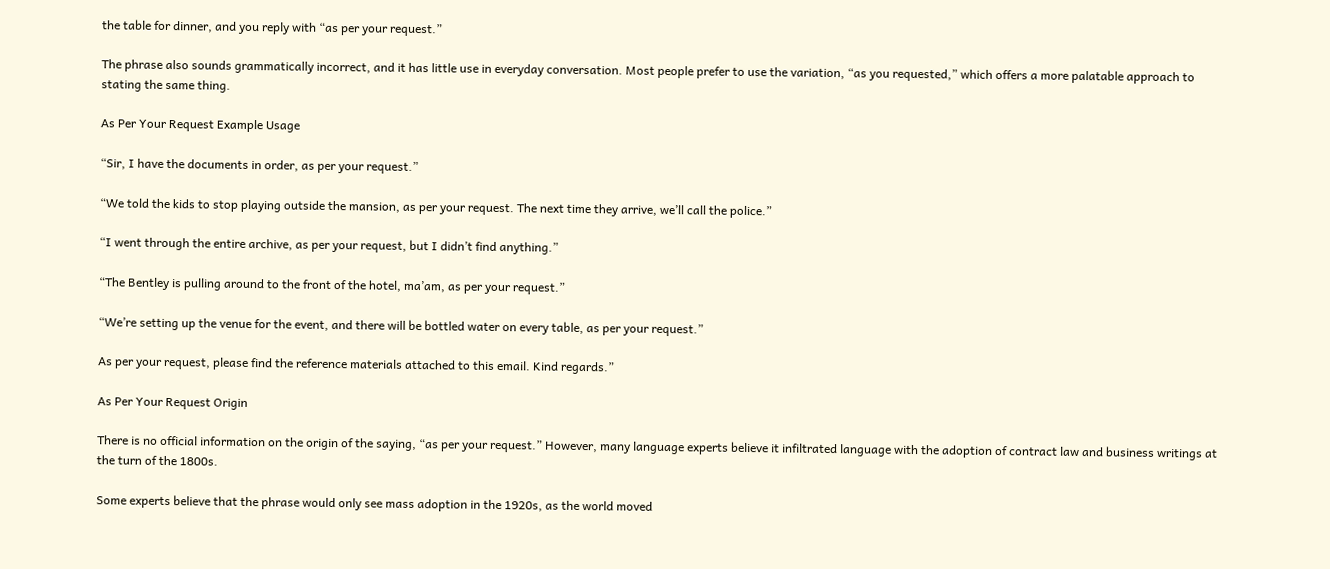the table for dinner, and you reply with “as per your request.”

The phrase also sounds grammatically incorrect, and it has little use in everyday conversation. Most people prefer to use the variation, “as you requested,” which offers a more palatable approach to stating the same thing.

As Per Your Request Example Usage

“Sir, I have the documents in order, as per your request.”

“We told the kids to stop playing outside the mansion, as per your request. The next time they arrive, we’ll call the police.”

“I went through the entire archive, as per your request, but I didn’t find anything.”

“The Bentley is pulling around to the front of the hotel, ma’am, as per your request.”

“We’re setting up the venue for the event, and there will be bottled water on every table, as per your request.”

As per your request, please find the reference materials attached to this email. Kind regards.”

As Per Your Request Origin

There is no official information on the origin of the saying, “as per your request.” However, many language experts believe it infiltrated language with the adoption of contract law and business writings at the turn of the 1800s.

Some experts believe that the phrase would only see mass adoption in the 1920s, as the world moved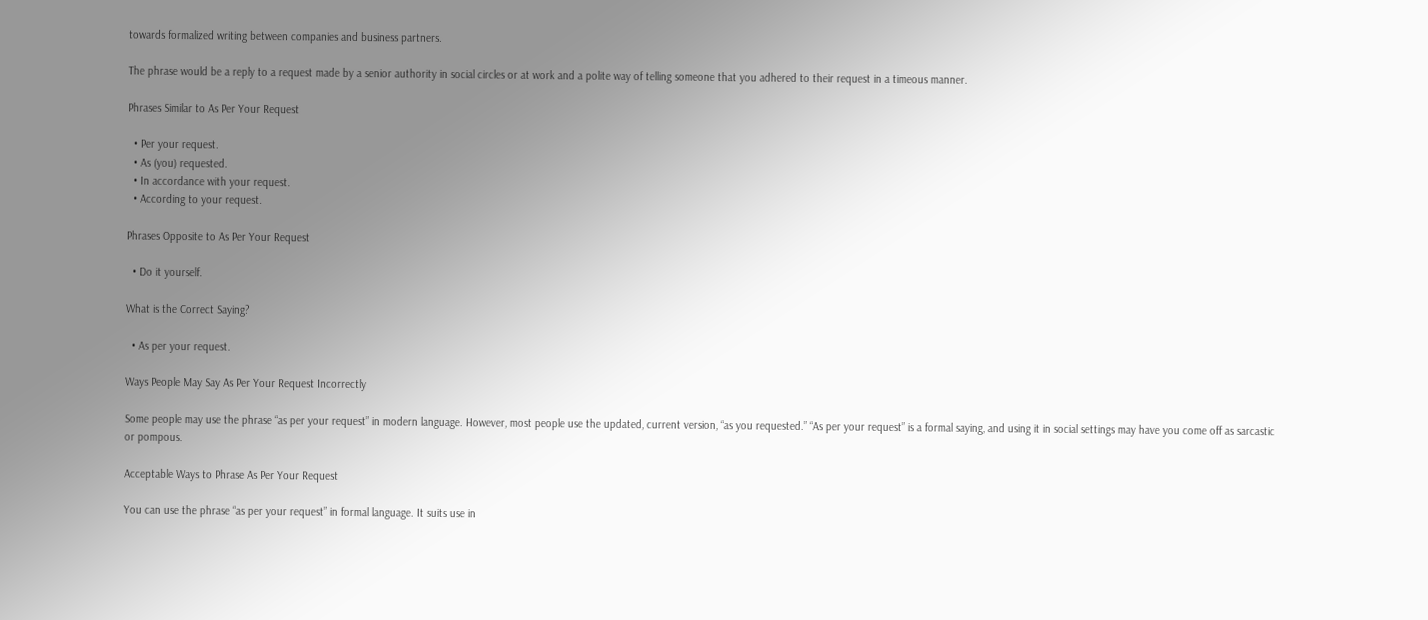towards formalized writing between companies and business partners.

The phrase would be a reply to a request made by a senior authority in social circles or at work and a polite way of telling someone that you adhered to their request in a timeous manner.

Phrases Similar to As Per Your Request

  • Per your request.
  • As (you) requested.
  • In accordance with your request.
  • According to your request.

Phrases Opposite to As Per Your Request

  • Do it yourself.

What is the Correct Saying?

  • As per your request.

Ways People May Say As Per Your Request Incorrectly

Some people may use the phrase “as per your request” in modern language. However, most people use the updated, current version, “as you requested.” “As per your request” is a formal saying, and using it in social settings may have you come off as sarcastic or pompous.

Acceptable Ways to Phrase As Per Your Request

You can use the phrase “as per your request” in formal language. It suits use in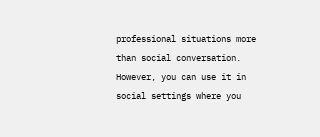professional situations more than social conversation. However, you can use it in social settings where you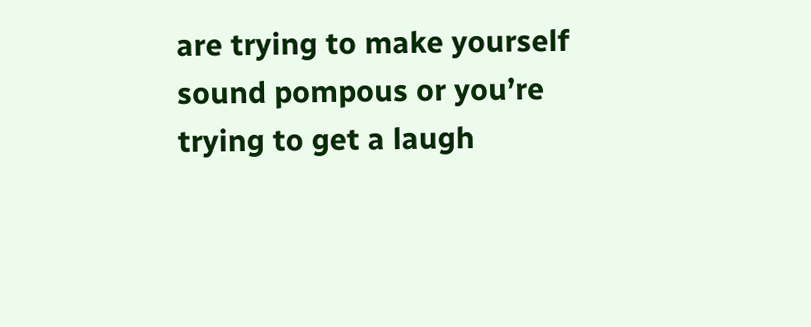are trying to make yourself sound pompous or you’re trying to get a laugh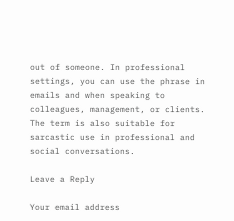out of someone. In professional settings, you can use the phrase in emails and when speaking to colleagues, management, or clients. The term is also suitable for sarcastic use in professional and social conversations.

Leave a Reply

Your email address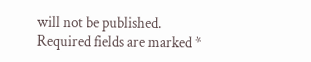will not be published. Required fields are marked *